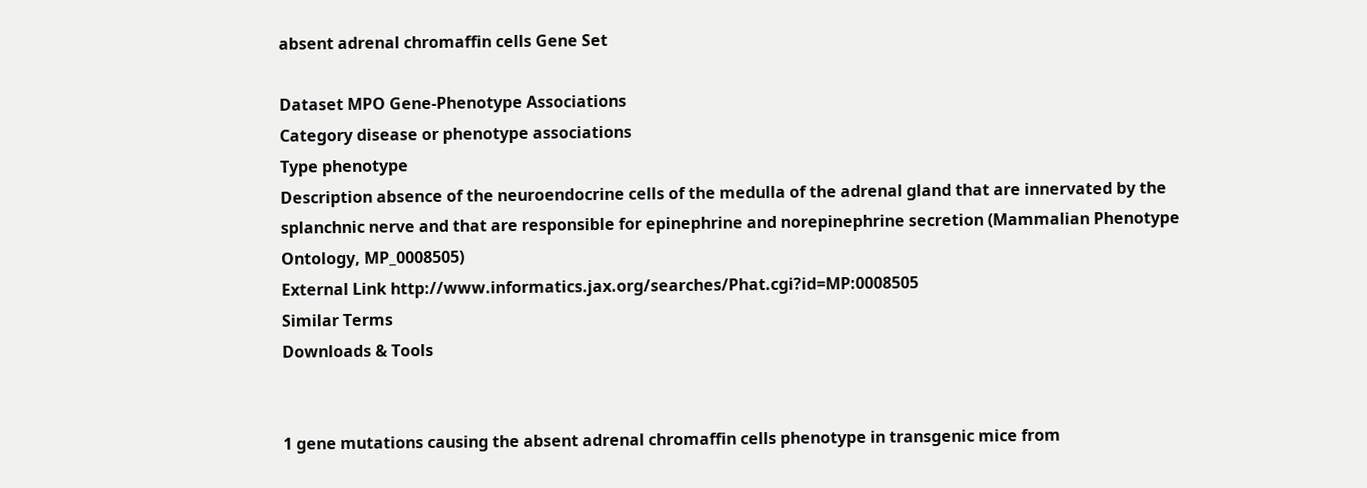absent adrenal chromaffin cells Gene Set

Dataset MPO Gene-Phenotype Associations
Category disease or phenotype associations
Type phenotype
Description absence of the neuroendocrine cells of the medulla of the adrenal gland that are innervated by the splanchnic nerve and that are responsible for epinephrine and norepinephrine secretion (Mammalian Phenotype Ontology, MP_0008505)
External Link http://www.informatics.jax.org/searches/Phat.cgi?id=MP:0008505
Similar Terms
Downloads & Tools


1 gene mutations causing the absent adrenal chromaffin cells phenotype in transgenic mice from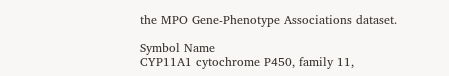the MPO Gene-Phenotype Associations dataset.

Symbol Name
CYP11A1 cytochrome P450, family 11,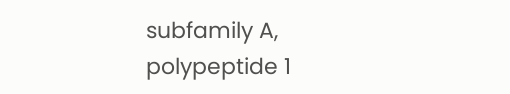subfamily A, polypeptide 1